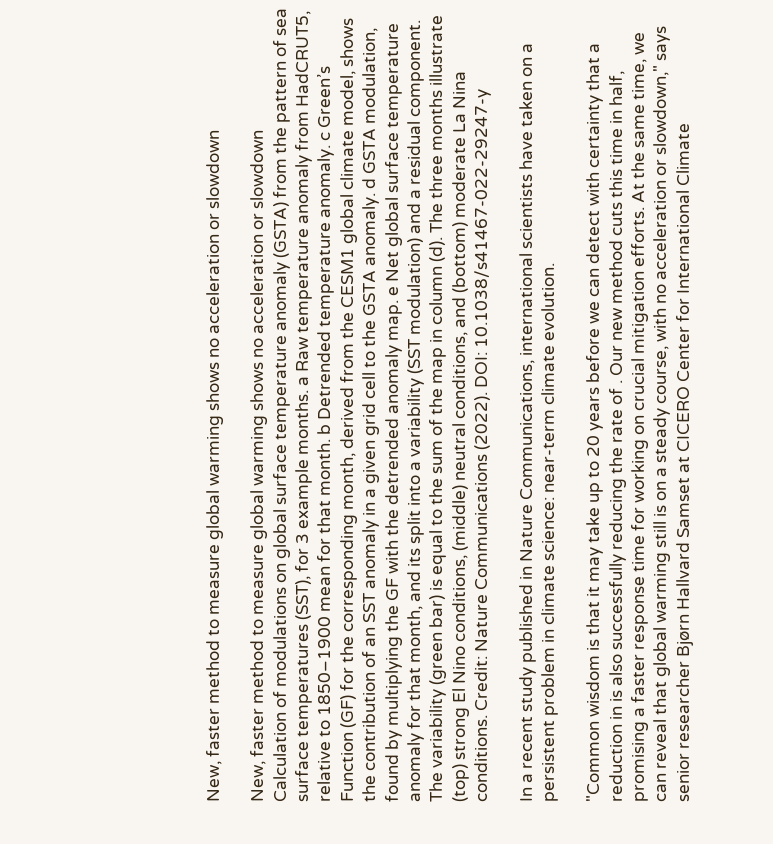New, faster method to measure global warming shows no acceleration or slowdown

New, faster method to measure global warming shows no acceleration or slowdown
Calculation of modulations on global surface temperature anomaly (GSTA) from the pattern of sea surface temperatures (SST), for 3 example months. a Raw temperature anomaly from HadCRUT5, relative to 1850–1900 mean for that month. b Detrended temperature anomaly. c Green’s Function (GF) for the corresponding month, derived from the CESM1 global climate model, shows the contribution of an SST anomaly in a given grid cell to the GSTA anomaly. d GSTA modulation, found by multiplying the GF with the detrended anomaly map. e Net global surface temperature anomaly for that month, and its split into a variability (SST modulation) and a residual component. The variability (green bar) is equal to the sum of the map in column (d). The three months illustrate (top) strong El Nino conditions, (middle) neutral conditions, and (bottom) moderate La Nina conditions. Credit: Nature Communications (2022). DOI: 10.1038/s41467-022-29247-y

In a recent study published in Nature Communications, international scientists have taken on a persistent problem in climate science: near-term climate evolution.

"Common wisdom is that it may take up to 20 years before we can detect with certainty that a reduction in is also successfully reducing the rate of . Our new method cuts this time in half, promising a faster response time for working on crucial mitigation efforts. At the same time, we can reveal that global warming still is on a steady course, with no acceleration or slowdown," says senior researcher Bjørn Hallvard Samset at CICERO Center for International Climate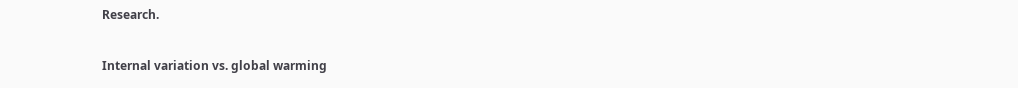Research.

Internal variation vs. global warming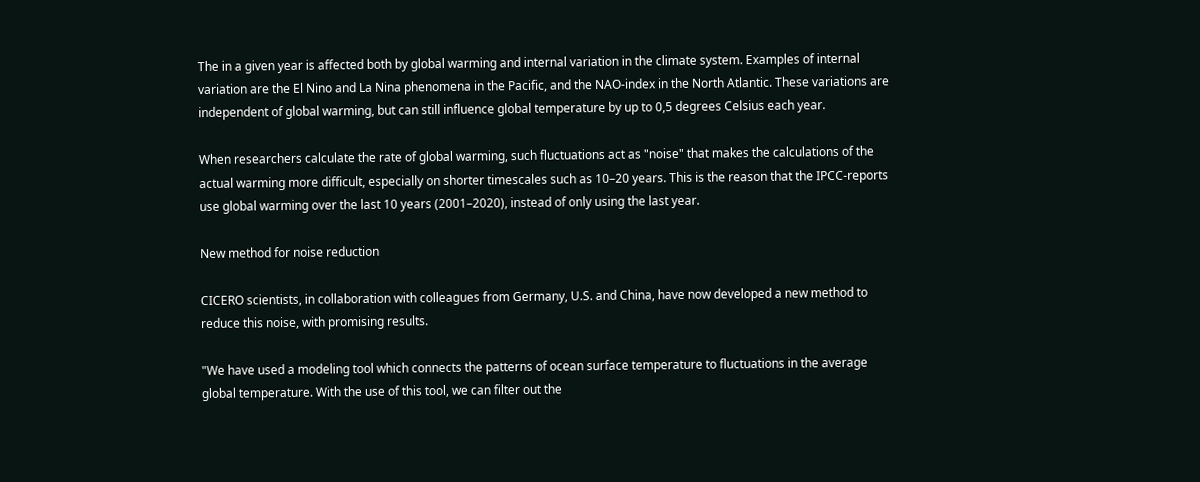The in a given year is affected both by global warming and internal variation in the climate system. Examples of internal variation are the El Nino and La Nina phenomena in the Pacific, and the NAO-index in the North Atlantic. These variations are independent of global warming, but can still influence global temperature by up to 0,5 degrees Celsius each year.

When researchers calculate the rate of global warming, such fluctuations act as "noise" that makes the calculations of the actual warming more difficult, especially on shorter timescales such as 10–20 years. This is the reason that the IPCC-reports use global warming over the last 10 years (2001–2020), instead of only using the last year.

New method for noise reduction

CICERO scientists, in collaboration with colleagues from Germany, U.S. and China, have now developed a new method to reduce this noise, with promising results.

"We have used a modeling tool which connects the patterns of ocean surface temperature to fluctuations in the average global temperature. With the use of this tool, we can filter out the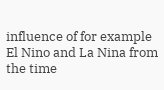influence of for example El Nino and La Nina from the time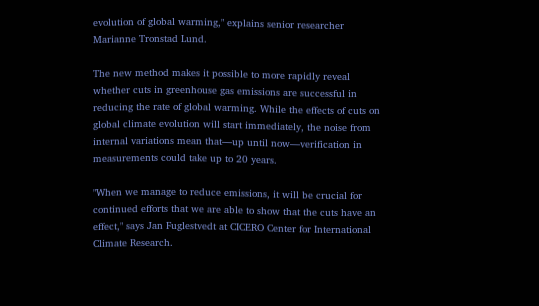evolution of global warming," explains senior researcher Marianne Tronstad Lund.

The new method makes it possible to more rapidly reveal whether cuts in greenhouse gas emissions are successful in reducing the rate of global warming. While the effects of cuts on global climate evolution will start immediately, the noise from internal variations mean that—up until now—verification in measurements could take up to 20 years.

"When we manage to reduce emissions, it will be crucial for continued efforts that we are able to show that the cuts have an effect," says Jan Fuglestvedt at CICERO Center for International Climate Research.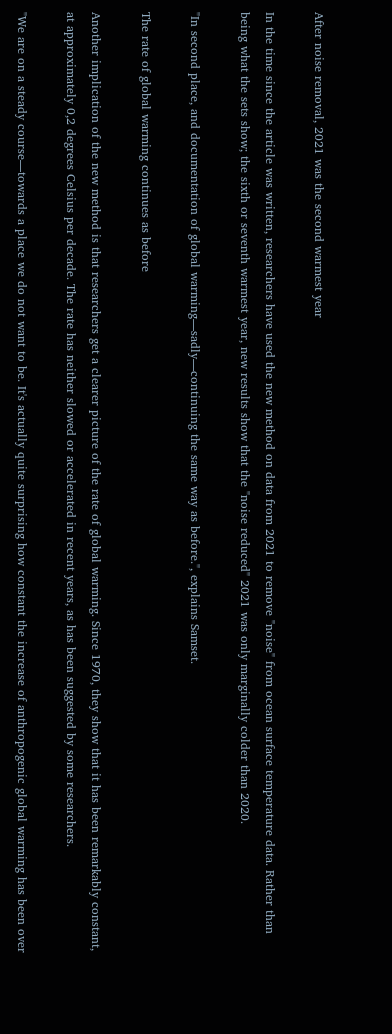After noise removal, 2021 was the second warmest year

In the time since the article was written, researchers have used the new method on data from 2021 to remove "noise" from ocean surface temperature data. Rather than being what the sets show; the sixth or seventh warmest year, new results show that the "noise reduced" 2021 was only marginally colder than 2020.

"In second place, and documentation of global warming—sadly—continuing the same way as before.", explains Samset.

The rate of global warming continues as before

Another implication of the new method is that researchers get a clearer picture of the rate of global warming. Since 1970, they show that it has been remarkably constant, at approximately 0,2 degrees Celsius per decade. The rate has neither slowed or accelerated in recent years, as has been suggested by some researchers.

"We are on a steady course—towards a place we do not want to be. It's actually quite surprising how constant the increase of anthropogenic global warming has been over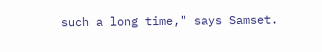such a long time," says Samset.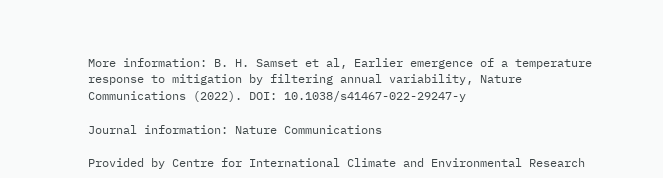More information: B. H. Samset et al, Earlier emergence of a temperature response to mitigation by filtering annual variability, Nature Communications (2022). DOI: 10.1038/s41467-022-29247-y

Journal information: Nature Communications

Provided by Centre for International Climate and Environmental Research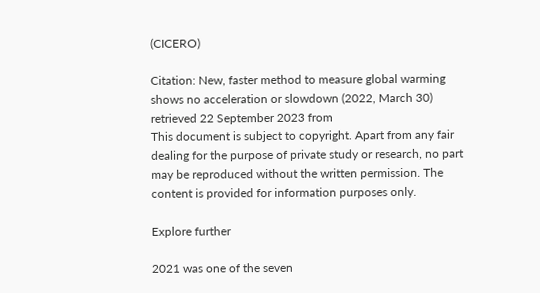(CICERO)

Citation: New, faster method to measure global warming shows no acceleration or slowdown (2022, March 30) retrieved 22 September 2023 from
This document is subject to copyright. Apart from any fair dealing for the purpose of private study or research, no part may be reproduced without the written permission. The content is provided for information purposes only.

Explore further

2021 was one of the seven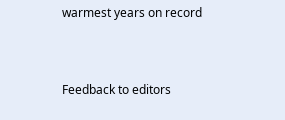warmest years on record


Feedback to editors